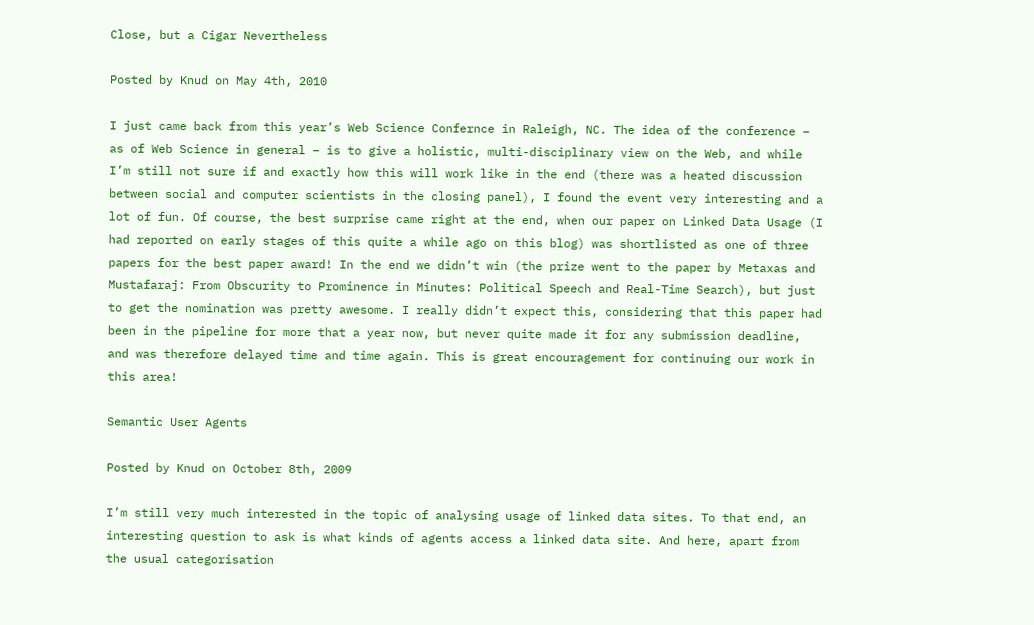Close, but a Cigar Nevertheless

Posted by Knud on May 4th, 2010

I just came back from this year’s Web Science Confernce in Raleigh, NC. The idea of the conference – as of Web Science in general – is to give a holistic, multi-disciplinary view on the Web, and while I’m still not sure if and exactly how this will work like in the end (there was a heated discussion between social and computer scientists in the closing panel), I found the event very interesting and a lot of fun. Of course, the best surprise came right at the end, when our paper on Linked Data Usage (I had reported on early stages of this quite a while ago on this blog) was shortlisted as one of three papers for the best paper award! In the end we didn’t win (the prize went to the paper by Metaxas and Mustafaraj: From Obscurity to Prominence in Minutes: Political Speech and Real-Time Search), but just to get the nomination was pretty awesome. I really didn’t expect this, considering that this paper had been in the pipeline for more that a year now, but never quite made it for any submission deadline, and was therefore delayed time and time again. This is great encouragement for continuing our work in this area!

Semantic User Agents

Posted by Knud on October 8th, 2009

I’m still very much interested in the topic of analysing usage of linked data sites. To that end, an interesting question to ask is what kinds of agents access a linked data site. And here, apart from the usual categorisation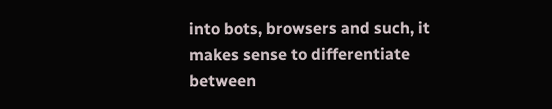into bots, browsers and such, it makes sense to differentiate between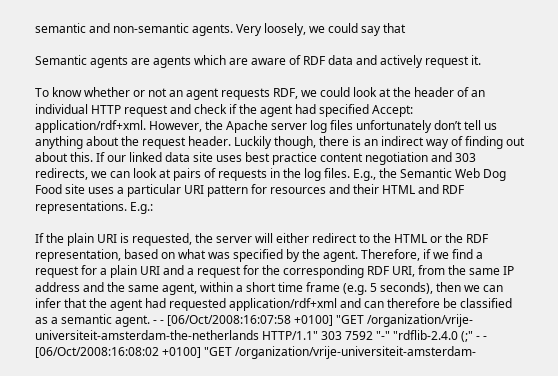semantic and non-semantic agents. Very loosely, we could say that

Semantic agents are agents which are aware of RDF data and actively request it.

To know whether or not an agent requests RDF, we could look at the header of an individual HTTP request and check if the agent had specified Accept: application/rdf+xml. However, the Apache server log files unfortunately don’t tell us anything about the request header. Luckily though, there is an indirect way of finding out about this. If our linked data site uses best practice content negotiation and 303 redirects, we can look at pairs of requests in the log files. E.g., the Semantic Web Dog Food site uses a particular URI pattern for resources and their HTML and RDF representations. E.g.:

If the plain URI is requested, the server will either redirect to the HTML or the RDF representation, based on what was specified by the agent. Therefore, if we find a request for a plain URI and a request for the corresponding RDF URI, from the same IP address and the same agent, within a short time frame (e.g. 5 seconds), then we can infer that the agent had requested application/rdf+xml and can therefore be classified as a semantic agent. - - [06/Oct/2008:16:07:58 +0100] "GET /organization/vrije-universiteit-amsterdam-the-netherlands HTTP/1.1" 303 7592 "-" "rdflib-2.4.0 (;" - - [06/Oct/2008:16:08:02 +0100] "GET /organization/vrije-universiteit-amsterdam-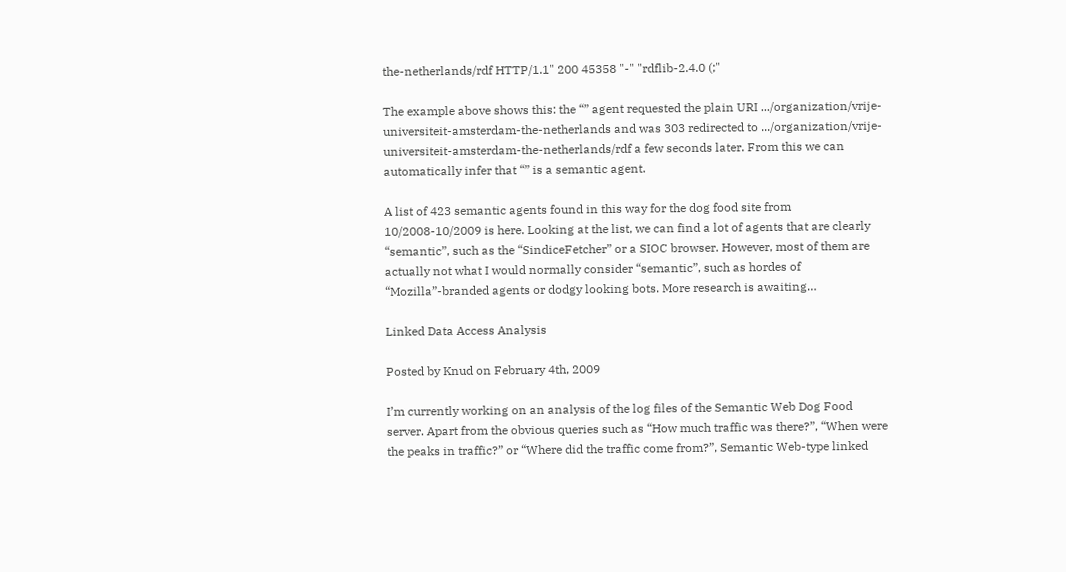the-netherlands/rdf HTTP/1.1" 200 45358 "-" "rdflib-2.4.0 (;"

The example above shows this: the “” agent requested the plain URI .../organization/vrije-universiteit-amsterdam-the-netherlands and was 303 redirected to .../organization/vrije-universiteit-amsterdam-the-netherlands/rdf a few seconds later. From this we can automatically infer that “” is a semantic agent.

A list of 423 semantic agents found in this way for the dog food site from 10/2008-10/2009 is here. Looking at the list, we can find a lot of agents that are clearly “semantic”, such as the “SindiceFetcher” or a SIOC browser. However, most of them are actually not what I would normally consider “semantic”, such as hordes of “Mozilla”-branded agents or dodgy looking bots. More research is awaiting…

Linked Data Access Analysis

Posted by Knud on February 4th, 2009

I’m currently working on an analysis of the log files of the Semantic Web Dog Food server. Apart from the obvious queries such as “How much traffic was there?”, “When were the peaks in traffic?” or “Where did the traffic come from?”, Semantic Web-type linked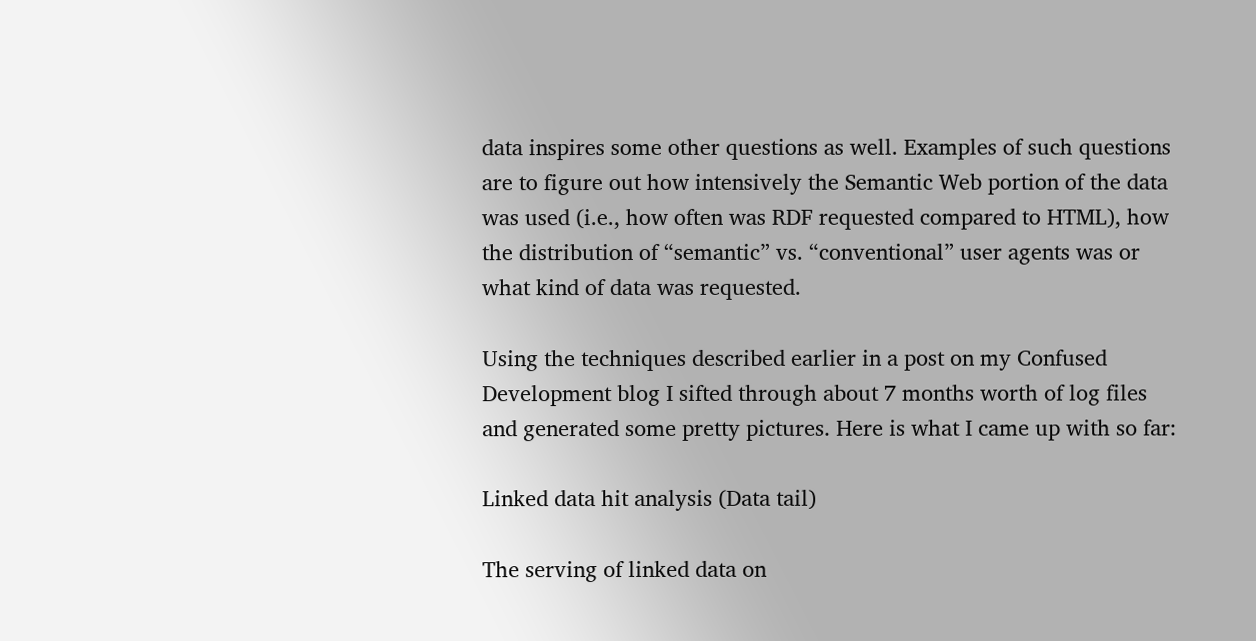data inspires some other questions as well. Examples of such questions are to figure out how intensively the Semantic Web portion of the data was used (i.e., how often was RDF requested compared to HTML), how the distribution of “semantic” vs. “conventional” user agents was or what kind of data was requested.

Using the techniques described earlier in a post on my Confused Development blog I sifted through about 7 months worth of log files and generated some pretty pictures. Here is what I came up with so far:

Linked data hit analysis (Data tail)

The serving of linked data on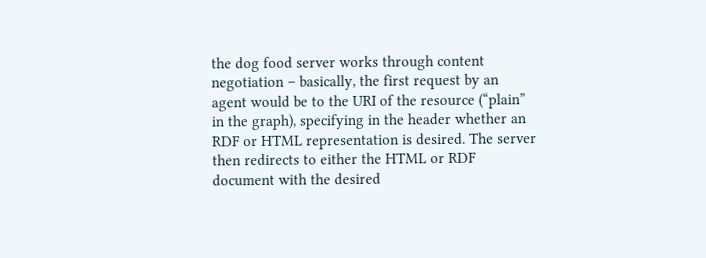the dog food server works through content negotiation – basically, the first request by an agent would be to the URI of the resource (“plain” in the graph), specifying in the header whether an RDF or HTML representation is desired. The server then redirects to either the HTML or RDF document with the desired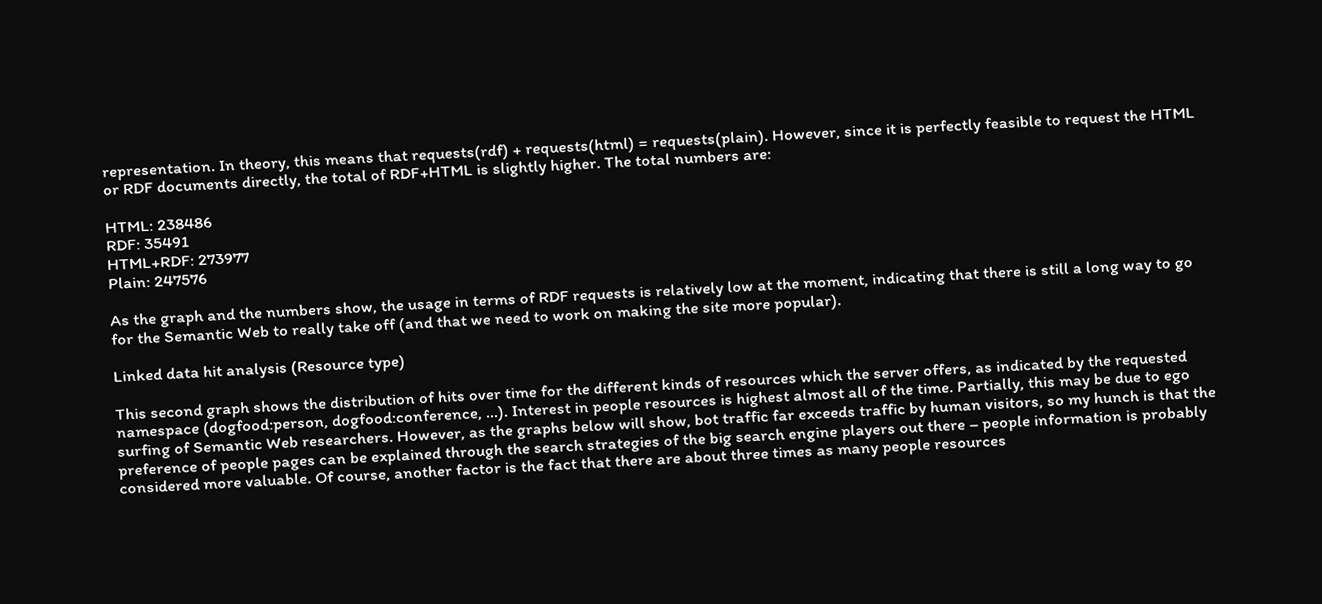representation. In theory, this means that requests(rdf) + requests(html) = requests(plain). However, since it is perfectly feasible to request the HTML or RDF documents directly, the total of RDF+HTML is slightly higher. The total numbers are:

HTML: 238486
RDF: 35491
HTML+RDF: 273977
Plain: 247576

As the graph and the numbers show, the usage in terms of RDF requests is relatively low at the moment, indicating that there is still a long way to go for the Semantic Web to really take off (and that we need to work on making the site more popular).

Linked data hit analysis (Resource type)

This second graph shows the distribution of hits over time for the different kinds of resources which the server offers, as indicated by the requested namespace (dogfood:person, dogfood:conference, …). Interest in people resources is highest almost all of the time. Partially, this may be due to ego surfing of Semantic Web researchers. However, as the graphs below will show, bot traffic far exceeds traffic by human visitors, so my hunch is that the preference of people pages can be explained through the search strategies of the big search engine players out there – people information is probably considered more valuable. Of course, another factor is the fact that there are about three times as many people resources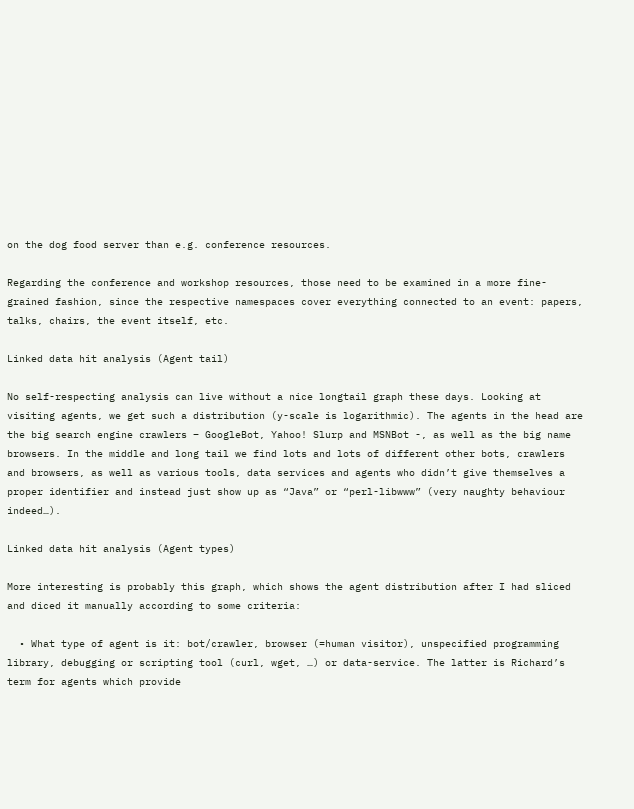on the dog food server than e.g. conference resources.

Regarding the conference and workshop resources, those need to be examined in a more fine-grained fashion, since the respective namespaces cover everything connected to an event: papers, talks, chairs, the event itself, etc.

Linked data hit analysis (Agent tail)

No self-respecting analysis can live without a nice longtail graph these days. Looking at visiting agents, we get such a distribution (y-scale is logarithmic). The agents in the head are the big search engine crawlers – GoogleBot, Yahoo! Slurp and MSNBot -, as well as the big name browsers. In the middle and long tail we find lots and lots of different other bots, crawlers and browsers, as well as various tools, data services and agents who didn’t give themselves a proper identifier and instead just show up as “Java” or “perl-libwww” (very naughty behaviour indeed…).

Linked data hit analysis (Agent types)

More interesting is probably this graph, which shows the agent distribution after I had sliced and diced it manually according to some criteria:

  • What type of agent is it: bot/crawler, browser (=human visitor), unspecified programming library, debugging or scripting tool (curl, wget, …) or data-service. The latter is Richard’s term for agents which provide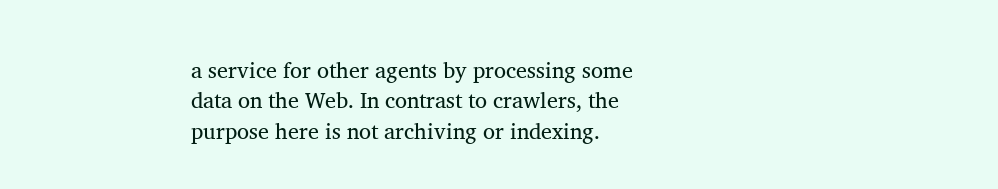a service for other agents by processing some data on the Web. In contrast to crawlers, the purpose here is not archiving or indexing.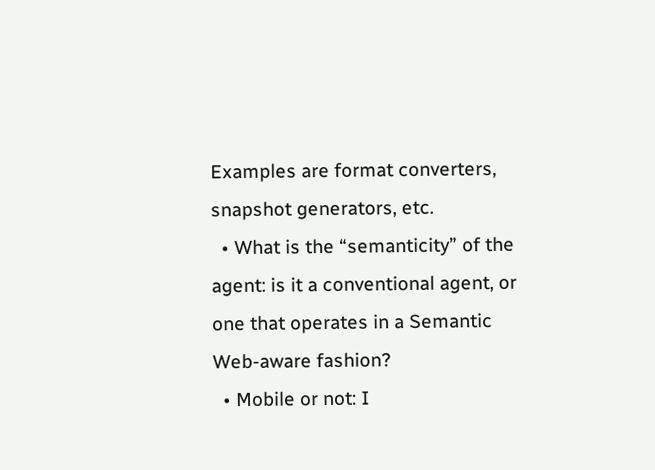Examples are format converters, snapshot generators, etc.
  • What is the “semanticity” of the agent: is it a conventional agent, or one that operates in a Semantic Web-aware fashion?
  • Mobile or not: I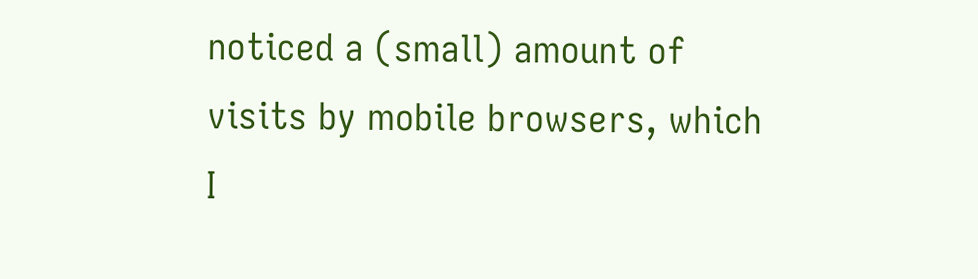noticed a (small) amount of visits by mobile browsers, which I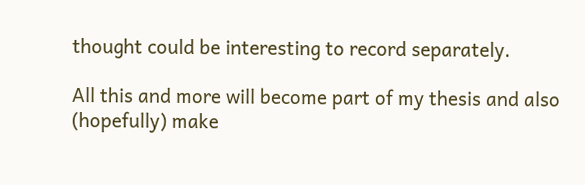thought could be interesting to record separately.

All this and more will become part of my thesis and also (hopefully) make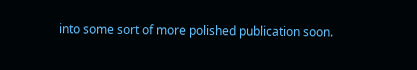into some sort of more polished publication soon.